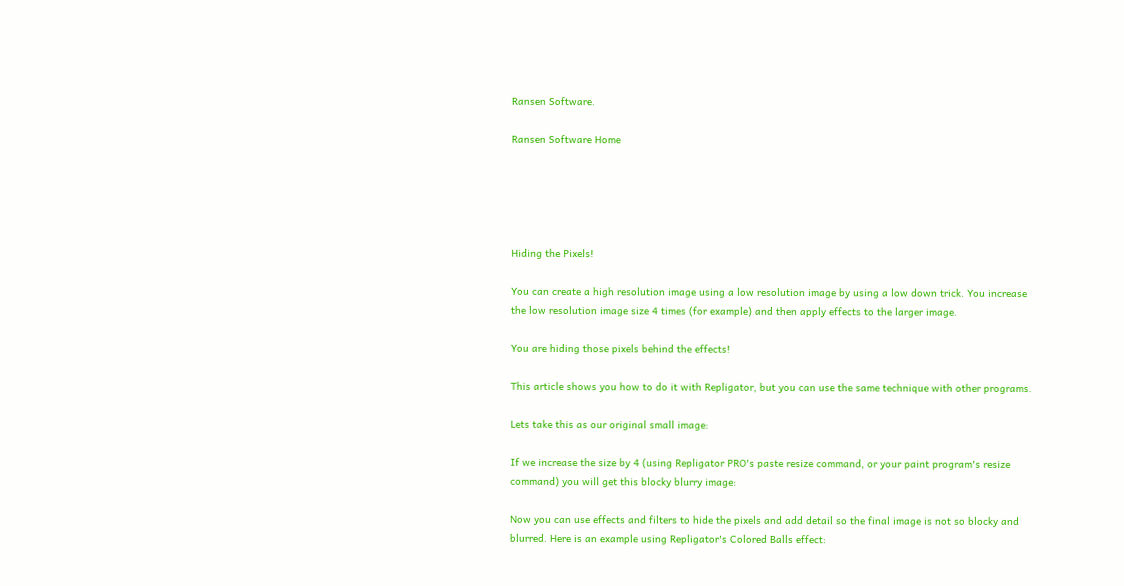Ransen Software.

Ransen Software Home





Hiding the Pixels!

You can create a high resolution image using a low resolution image by using a low down trick. You increase the low resolution image size 4 times (for example) and then apply effects to the larger image.

You are hiding those pixels behind the effects!

This article shows you how to do it with Repligator, but you can use the same technique with other programs.

Lets take this as our original small image:

If we increase the size by 4 (using Repligator PRO's paste resize command, or your paint program's resize command) you will get this blocky blurry image:

Now you can use effects and filters to hide the pixels and add detail so the final image is not so blocky and blurred. Here is an example using Repligator's Colored Balls effect: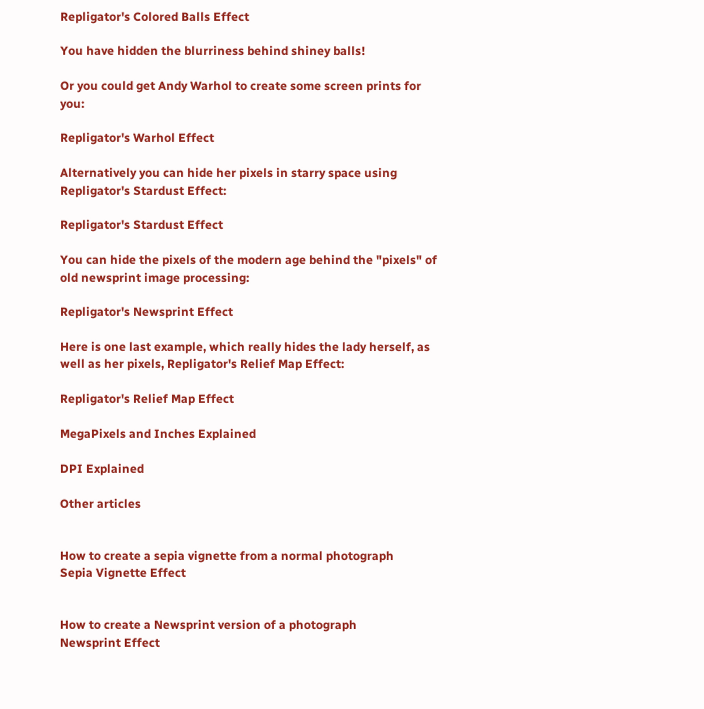Repligator's Colored Balls Effect

You have hidden the blurriness behind shiney balls!

Or you could get Andy Warhol to create some screen prints for you:

Repligator's Warhol Effect

Alternatively you can hide her pixels in starry space using Repligator's Stardust Effect:

Repligator's Stardust Effect

You can hide the pixels of the modern age behind the "pixels" of old newsprint image processing:

Repligator's Newsprint Effect

Here is one last example, which really hides the lady herself, as well as her pixels, Repligator's Relief Map Effect:

Repligator's Relief Map Effect

MegaPixels and Inches Explained

DPI Explained

Other articles


How to create a sepia vignette from a normal photograph
Sepia Vignette Effect


How to create a Newsprint version of a photograph
Newsprint Effect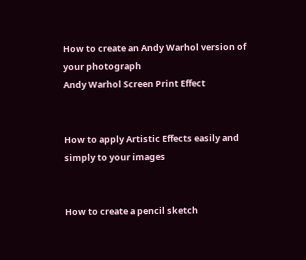How to create an Andy Warhol version of your photograph
Andy Warhol Screen Print Effect


How to apply Artistic Effects easily and simply to your images


How to create a pencil sketch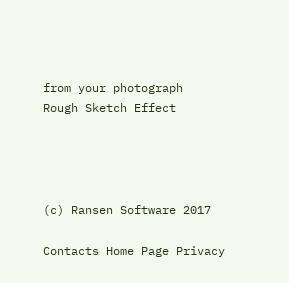from your photograph
Rough Sketch Effect




(c) Ransen Software 2017

Contacts Home Page Privacy